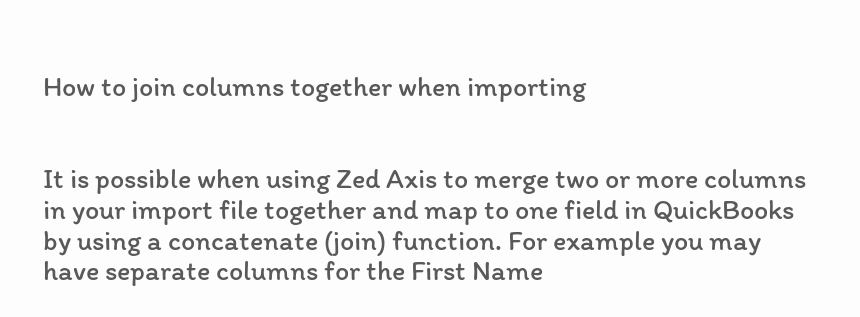How to join columns together when importing


It is possible when using Zed Axis to merge two or more columns in your import file together and map to one field in QuickBooks by using a concatenate (join) function. For example you may have separate columns for the First Name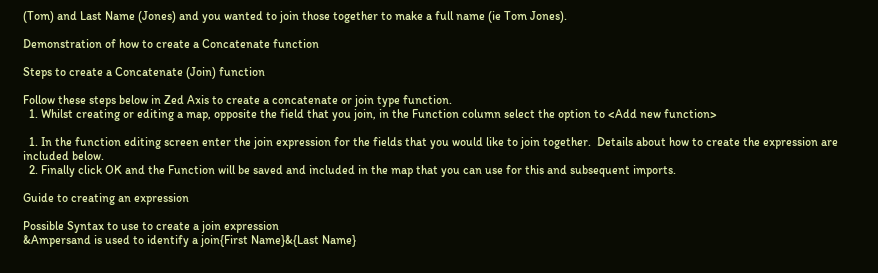(Tom) and Last Name (Jones) and you wanted to join those together to make a full name (ie Tom Jones).

Demonstration of how to create a Concatenate function

Steps to create a Concatenate (Join) function

Follow these steps below in Zed Axis to create a concatenate or join type function.
  1. Whilst creating or editing a map, opposite the field that you join, in the Function column select the option to <Add new function>

  1. In the function editing screen enter the join expression for the fields that you would like to join together.  Details about how to create the expression are included below.
  2. Finally click OK and the Function will be saved and included in the map that you can use for this and subsequent imports.

Guide to creating an expression

Possible Syntax to use to create a join expression
&Ampersand is used to identify a join{First Name}&{Last Name}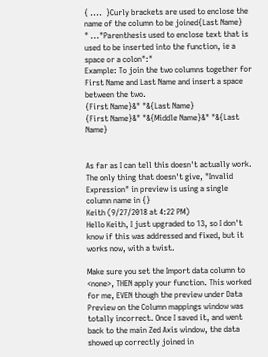{ ....  }Curly brackets are used to enclose the name of the column to be joined{Last Name}
" ..."Parenthesis used to enclose text that is used to be inserted into the function, ie a space or a colon":"
Example: To join the two columns together for First Name and Last Name and insert a space between the two.
{First Name}&" "&{Last Name}
{First Name}&" "&{Middle Name}&" "&{Last Name}


As far as I can tell this doesn't actually work. The only thing that doesn't give, "Invalid Expression" in preview is using a single column name in {}
Keith (9/27/2018 at 4:22 PM)
Hello Keith, I just upgraded to 13, so I don't know if this was addressed and fixed, but it works now, with a twist.

Make sure you set the Import data column to <none>, THEN apply your function. This worked for me, EVEN though the preview under Data Preview on the Column mappings window was totally incorrect. Once I saved it, and went back to the main Zed Axis window, the data showed up correctly joined in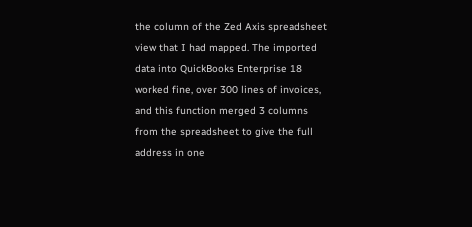the column of the Zed Axis spreadsheet view that I had mapped. The imported data into QuickBooks Enterprise 18 worked fine, over 300 lines of invoices, and this function merged 3 columns from the spreadsheet to give the full address in one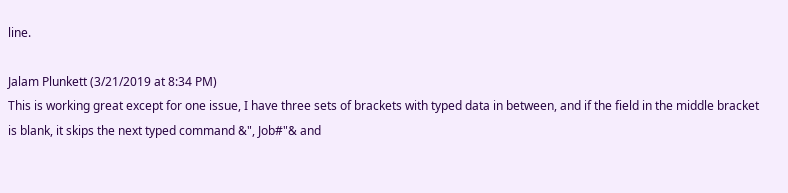line.

Jalam Plunkett (3/21/2019 at 8:34 PM)
This is working great except for one issue, I have three sets of brackets with typed data in between, and if the field in the middle bracket is blank, it skips the next typed command &", Job#"& and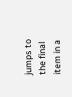jumps to the final item in a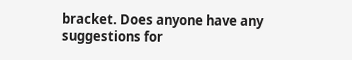bracket. Does anyone have any suggestions for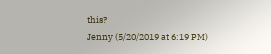this?
Jenny (5/20/2019 at 6:19 PM)